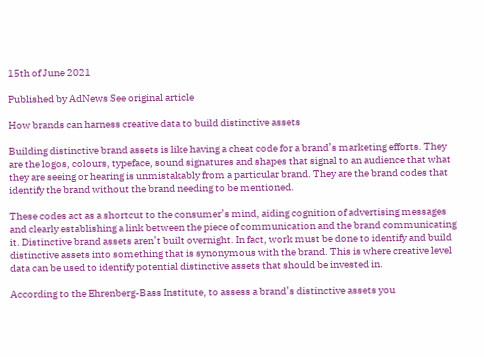15th of June 2021

Published by AdNews See original article

How brands can harness creative data to build distinctive assets

Building distinctive brand assets is like having a cheat code for a brand’s marketing efforts. They are the logos, colours, typeface, sound signatures and shapes that signal to an audience that what they are seeing or hearing is unmistakably from a particular brand. They are the brand codes that identify the brand without the brand needing to be mentioned.

These codes act as a shortcut to the consumer’s mind, aiding cognition of advertising messages and clearly establishing a link between the piece of communication and the brand communicating it. Distinctive brand assets aren’t built overnight. In fact, work must be done to identify and build distinctive assets into something that is synonymous with the brand. This is where creative level data can be used to identify potential distinctive assets that should be invested in.

According to the Ehrenberg-Bass Institute, to assess a brand’s distinctive assets you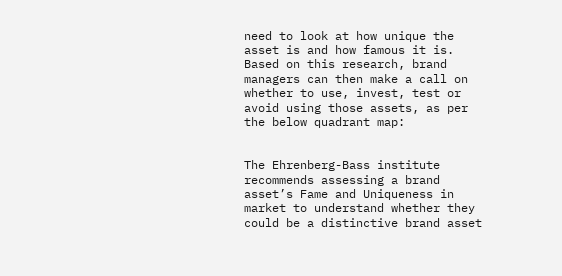need to look at how unique the asset is and how famous it is. Based on this research, brand managers can then make a call on whether to use, invest, test or avoid using those assets, as per the below quadrant map:


The Ehrenberg-Bass institute recommends assessing a brand asset’s Fame and Uniqueness in market to understand whether they could be a distinctive brand asset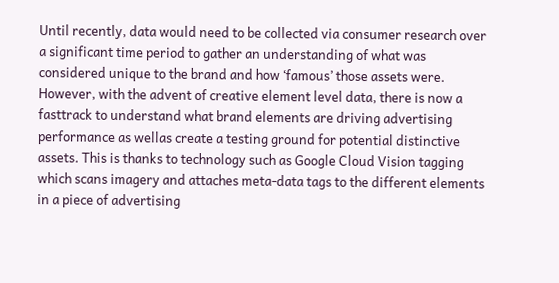Until recently, data would need to be collected via consumer research over a significant time period to gather an understanding of what was considered unique to the brand and how ‘famous’ those assets were. However, with the advent of creative element level data, there is now a fasttrack to understand what brand elements are driving advertising performance as wellas create a testing ground for potential distinctive assets. This is thanks to technology such as Google Cloud Vision tagging which scans imagery and attaches meta-data tags to the different elements in a piece of advertising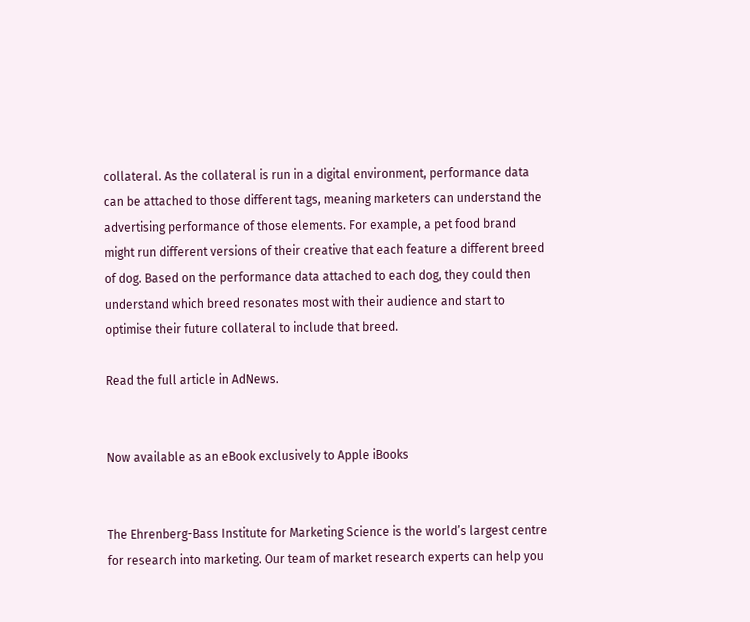collateral. As the collateral is run in a digital environment, performance data can be attached to those different tags, meaning marketers can understand the advertising performance of those elements. For example, a pet food brand might run different versions of their creative that each feature a different breed of dog. Based on the performance data attached to each dog, they could then understand which breed resonates most with their audience and start to optimise their future collateral to include that breed.

Read the full article in AdNews.


Now available as an eBook exclusively to Apple iBooks


The Ehrenberg-Bass Institute for Marketing Science is the world’s largest centre for research into marketing. Our team of market research experts can help you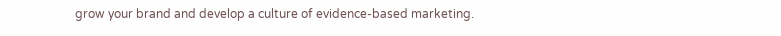grow your brand and develop a culture of evidence-based marketing.